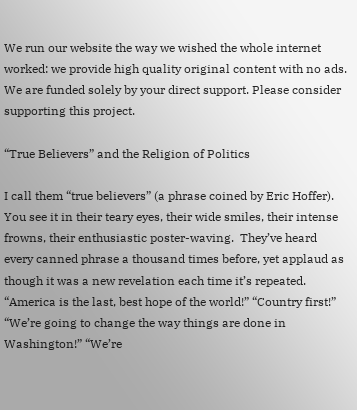We run our website the way we wished the whole internet worked: we provide high quality original content with no ads. We are funded solely by your direct support. Please consider supporting this project.

“True Believers” and the Religion of Politics

I call them “true believers” (a phrase coined by Eric Hoffer). You see it in their teary eyes, their wide smiles, their intense frowns, their enthusiastic poster-waving.  They’ve heard every canned phrase a thousand times before, yet applaud as though it was a new revelation each time it’s repeated. “America is the last, best hope of the world!” “Country first!”  “We’re going to change the way things are done in Washington!” “We’re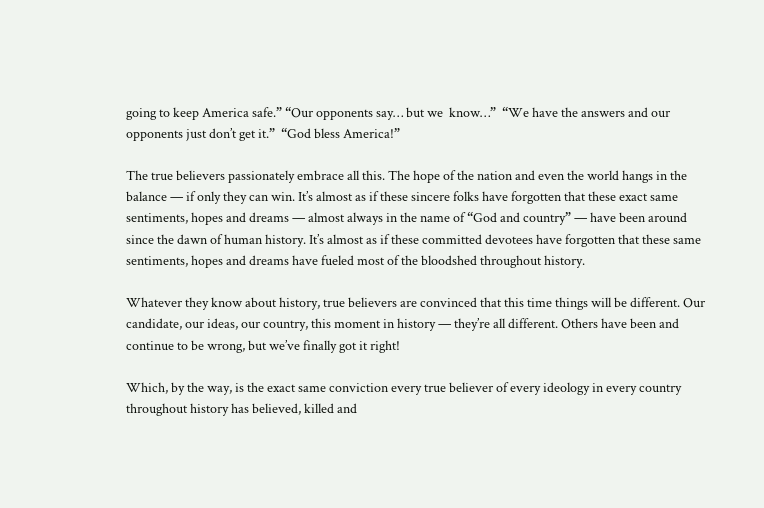going to keep America safe.” “Our opponents say… but we  know…”  “We have the answers and our opponents just don’t get it.”  “God bless America!”

The true believers passionately embrace all this. The hope of the nation and even the world hangs in the balance — if only they can win. It’s almost as if these sincere folks have forgotten that these exact same sentiments, hopes and dreams — almost always in the name of “God and country” — have been around since the dawn of human history. It’s almost as if these committed devotees have forgotten that these same sentiments, hopes and dreams have fueled most of the bloodshed throughout history.

Whatever they know about history, true believers are convinced that this time things will be different. Our candidate, our ideas, our country, this moment in history — they’re all different. Others have been and continue to be wrong, but we’ve finally got it right!

Which, by the way, is the exact same conviction every true believer of every ideology in every country throughout history has believed, killed and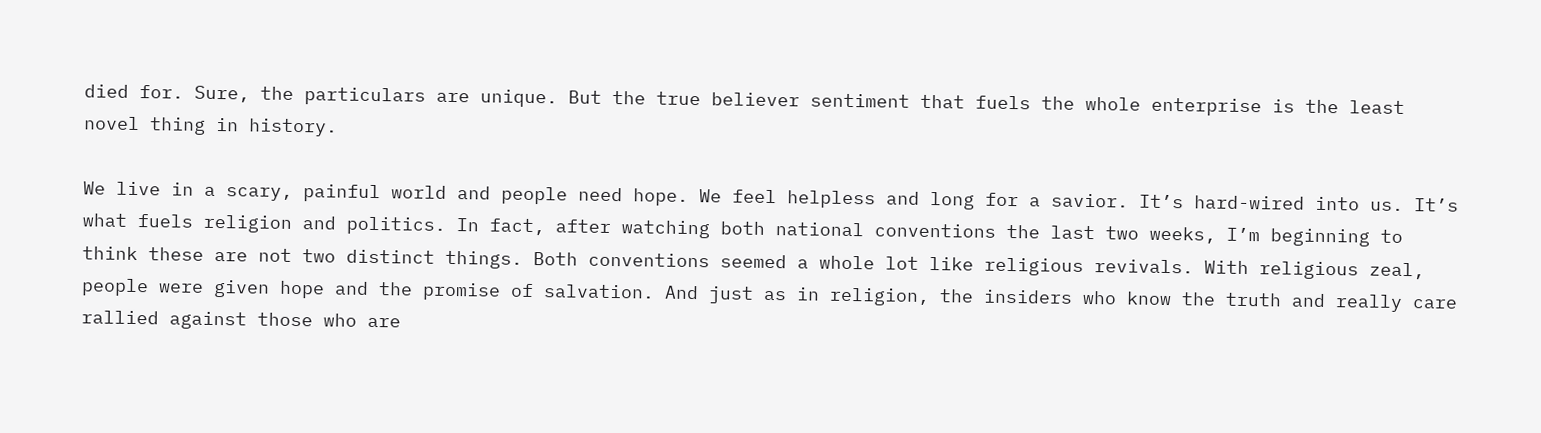died for. Sure, the particulars are unique. But the true believer sentiment that fuels the whole enterprise is the least novel thing in history.

We live in a scary, painful world and people need hope. We feel helpless and long for a savior. It’s hard-wired into us. It’s what fuels religion and politics. In fact, after watching both national conventions the last two weeks, I’m beginning to think these are not two distinct things. Both conventions seemed a whole lot like religious revivals. With religious zeal, people were given hope and the promise of salvation. And just as in religion, the insiders who know the truth and really care rallied against those who are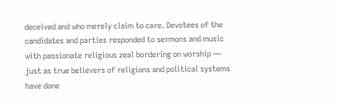deceived and who merely claim to care. Devotees of the candidates and parties responded to sermons and music with passionate religious zeal bordering on worship — just as true believers of religions and political systems have done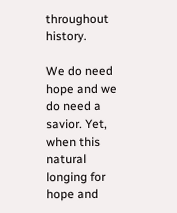throughout history.

We do need hope and we do need a savior. Yet, when this natural longing for hope and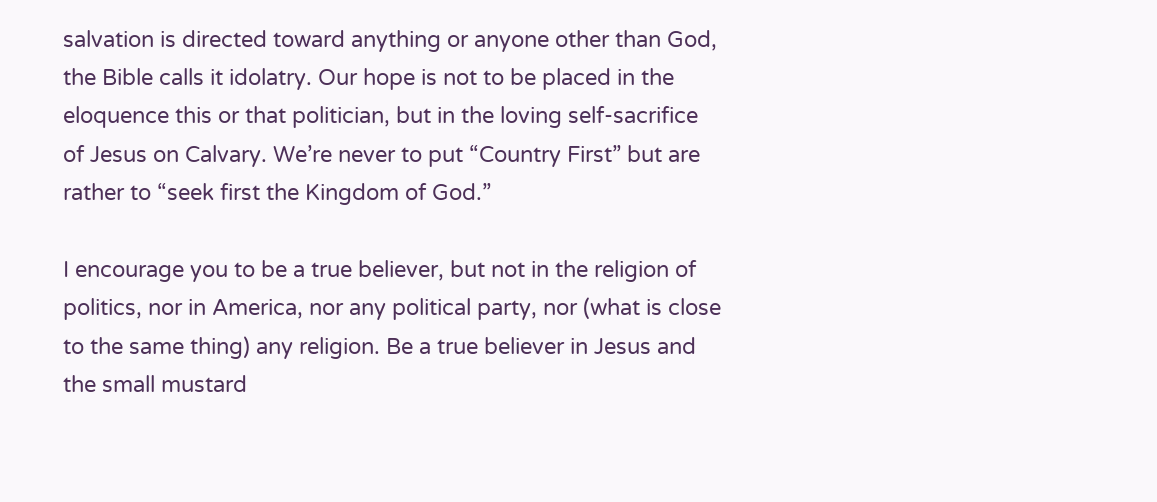salvation is directed toward anything or anyone other than God, the Bible calls it idolatry. Our hope is not to be placed in the eloquence this or that politician, but in the loving self-sacrifice of Jesus on Calvary. We’re never to put “Country First” but are rather to “seek first the Kingdom of God.”

I encourage you to be a true believer, but not in the religion of politics, nor in America, nor any political party, nor (what is close to the same thing) any religion. Be a true believer in Jesus and the small mustard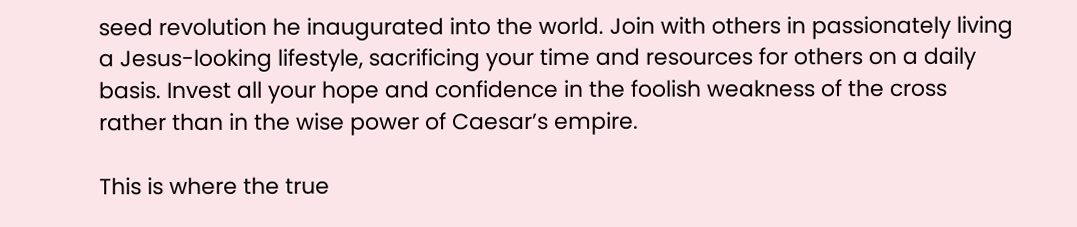seed revolution he inaugurated into the world. Join with others in passionately living a Jesus-looking lifestyle, sacrificing your time and resources for others on a daily basis. Invest all your hope and confidence in the foolish weakness of the cross rather than in the wise power of Caesar’s empire.

This is where the true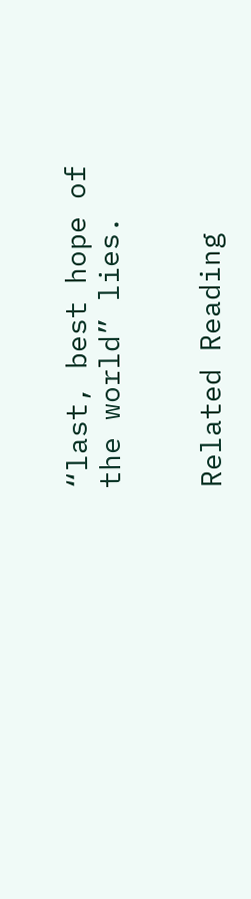“last, best hope of the world” lies.


Related Reading